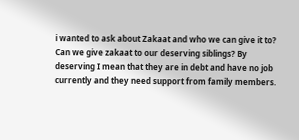i wanted to ask about Zakaat and who we can give it to? Can we give zakaat to our deserving siblings? By deserving I mean that they are in debt and have no job currently and they need support from family members.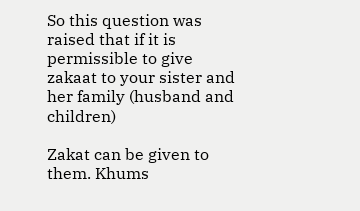So this question was raised that if it is permissible to give zakaat to your sister and her family (husband and children)

Zakat can be given to them. Khums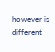however is different